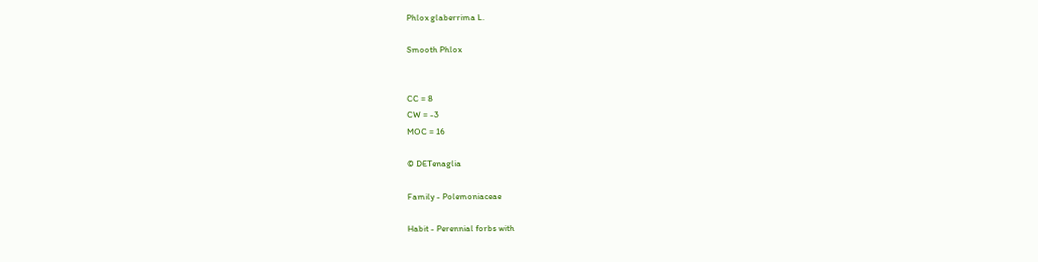Phlox glaberrima L.

Smooth Phlox


CC = 8
CW = -3
MOC = 16

© DETenaglia

Family - Polemoniaceae

Habit - Perennial forbs with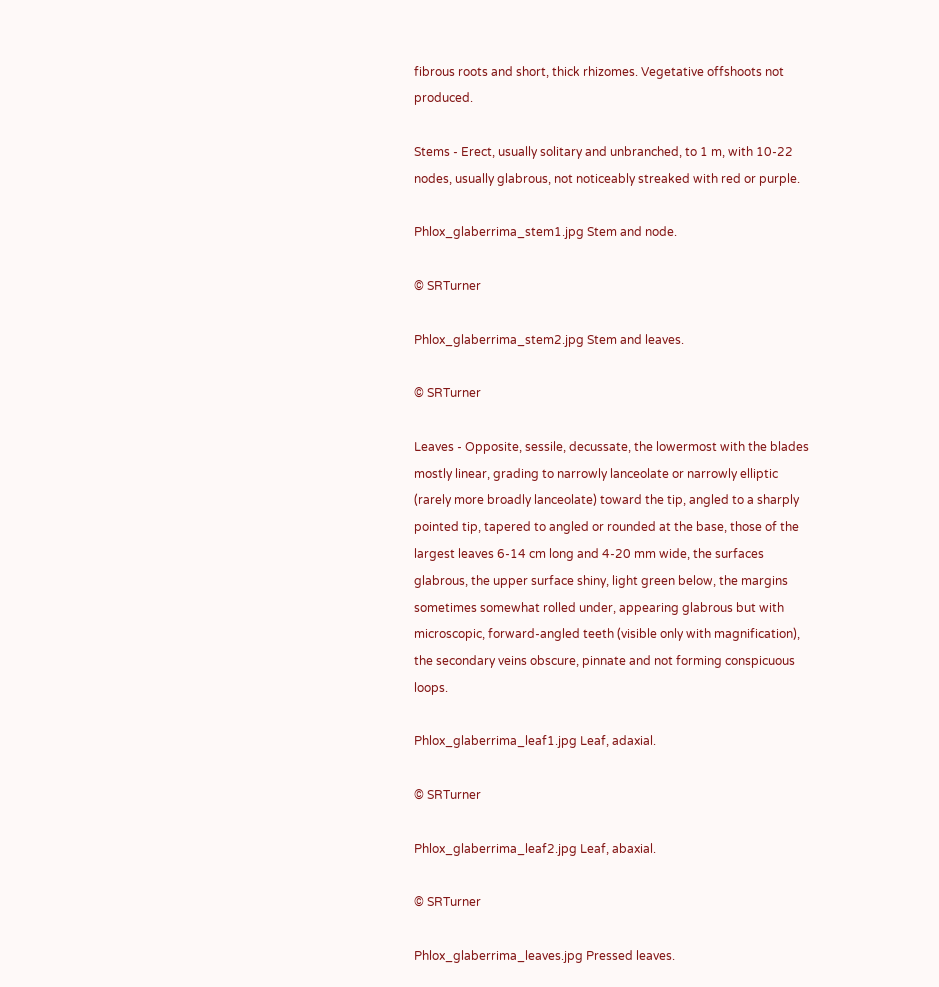fibrous roots and short, thick rhizomes. Vegetative offshoots not produced.

Stems - Erect, usually solitary and unbranched, to 1 m, with 10-22 nodes, usually glabrous, not noticeably streaked with red or purple.

Phlox_glaberrima_stem1.jpg Stem and node.

© SRTurner

Phlox_glaberrima_stem2.jpg Stem and leaves.

© SRTurner

Leaves - Opposite, sessile, decussate, the lowermost with the blades mostly linear, grading to narrowly lanceolate or narrowly elliptic (rarely more broadly lanceolate) toward the tip, angled to a sharply pointed tip, tapered to angled or rounded at the base, those of the largest leaves 6-14 cm long and 4-20 mm wide, the surfaces glabrous, the upper surface shiny, light green below, the margins sometimes somewhat rolled under, appearing glabrous but with microscopic, forward-angled teeth (visible only with magnification), the secondary veins obscure, pinnate and not forming conspicuous loops.

Phlox_glaberrima_leaf1.jpg Leaf, adaxial.

© SRTurner

Phlox_glaberrima_leaf2.jpg Leaf, abaxial.

© SRTurner

Phlox_glaberrima_leaves.jpg Pressed leaves.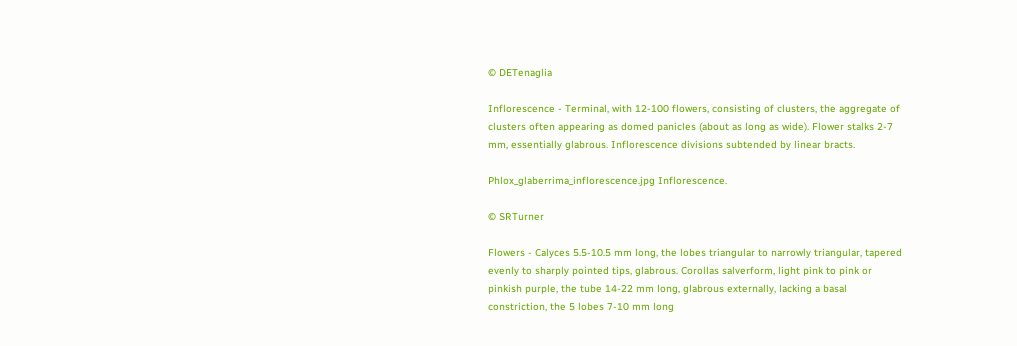© DETenaglia

Inflorescence - Terminal, with 12-100 flowers, consisting of clusters, the aggregate of clusters often appearing as domed panicles (about as long as wide). Flower stalks 2-7 mm, essentially glabrous. Inflorescence divisions subtended by linear bracts.

Phlox_glaberrima_inflorescence.jpg Inflorescence.

© SRTurner

Flowers - Calyces 5.5-10.5 mm long, the lobes triangular to narrowly triangular, tapered evenly to sharply pointed tips, glabrous. Corollas salverform, light pink to pink or pinkish purple, the tube 14-22 mm long, glabrous externally, lacking a basal constriction, the 5 lobes 7-10 mm long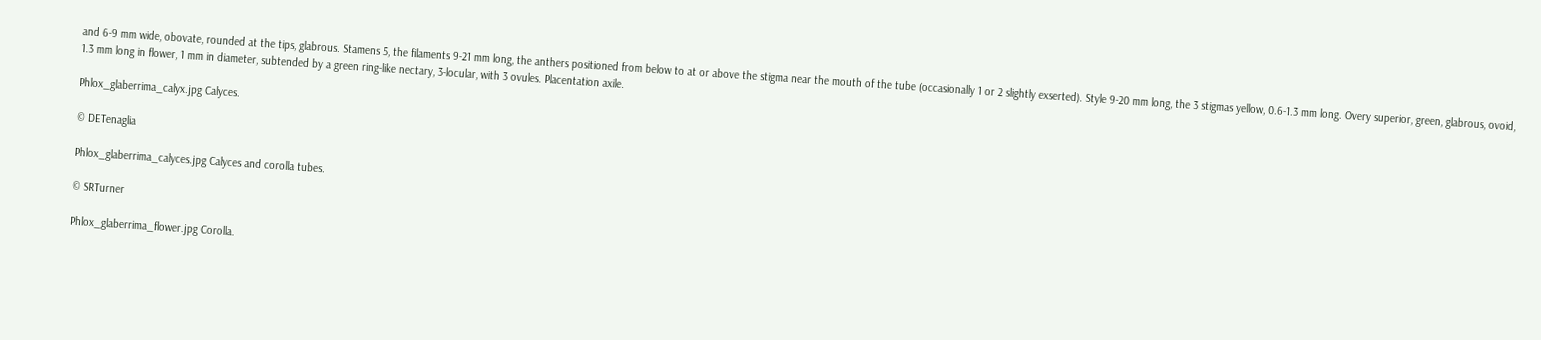and 6-9 mm wide, obovate, rounded at the tips, glabrous. Stamens 5, the filaments 9-21 mm long, the anthers positioned from below to at or above the stigma near the mouth of the tube (occasionally 1 or 2 slightly exserted). Style 9-20 mm long, the 3 stigmas yellow, 0.6-1.3 mm long. Overy superior, green, glabrous, ovoid, 1.3 mm long in flower, 1 mm in diameter, subtended by a green ring-like nectary, 3-locular, with 3 ovules. Placentation axile.

Phlox_glaberrima_calyx.jpg Calyces.

© DETenaglia

Phlox_glaberrima_calyces.jpg Calyces and corolla tubes.

© SRTurner

Phlox_glaberrima_flower.jpg Corolla.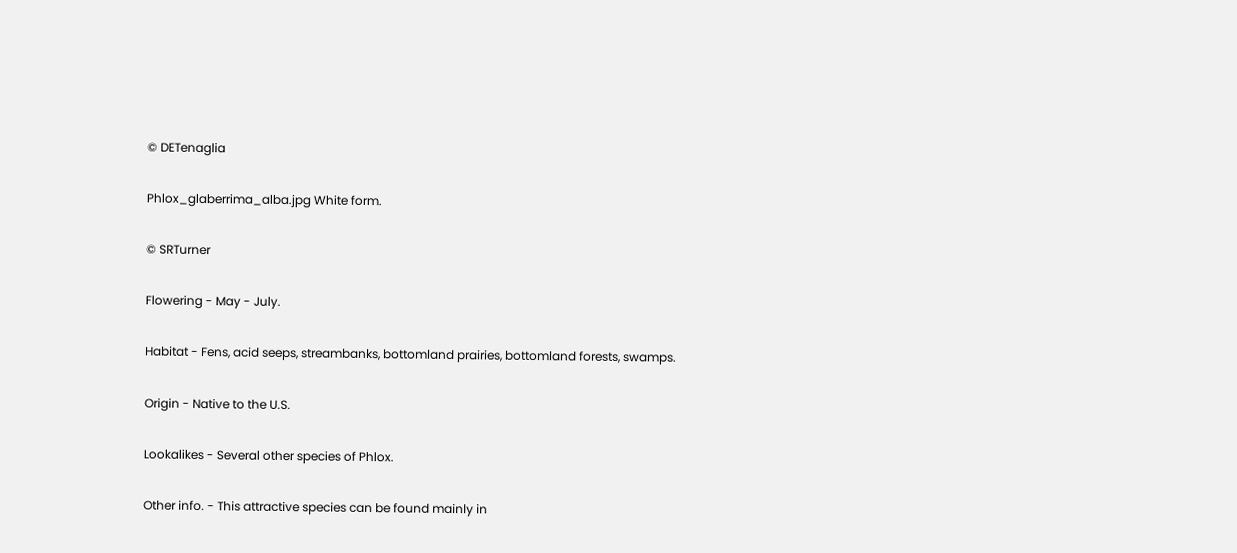© DETenaglia

Phlox_glaberrima_alba.jpg White form.

© SRTurner

Flowering - May - July.

Habitat - Fens, acid seeps, streambanks, bottomland prairies, bottomland forests, swamps.

Origin - Native to the U.S.

Lookalikes - Several other species of Phlox.

Other info. - This attractive species can be found mainly in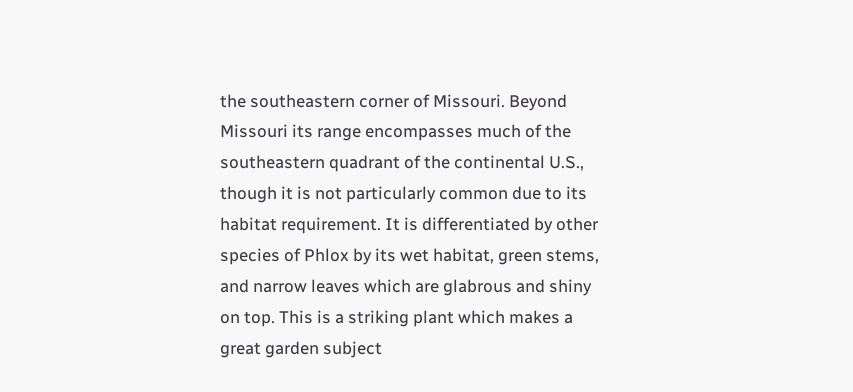the southeastern corner of Missouri. Beyond Missouri its range encompasses much of the southeastern quadrant of the continental U.S., though it is not particularly common due to its habitat requirement. It is differentiated by other species of Phlox by its wet habitat, green stems, and narrow leaves which are glabrous and shiny on top. This is a striking plant which makes a great garden subject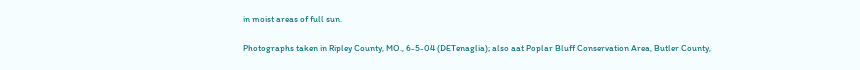in moist areas of full sun.

Photographs taken in Ripley County, MO., 6-5-04 (DETenaglia); also aat Poplar Bluff Conservation Area, Butler County,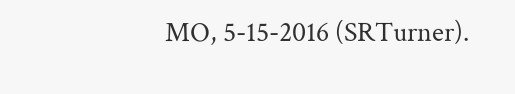MO, 5-15-2016 (SRTurner).